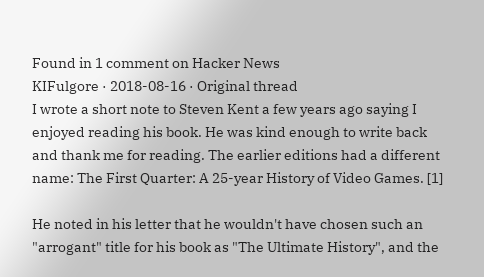Found in 1 comment on Hacker News
KIFulgore · 2018-08-16 · Original thread
I wrote a short note to Steven Kent a few years ago saying I enjoyed reading his book. He was kind enough to write back and thank me for reading. The earlier editions had a different name: The First Quarter: A 25-year History of Video Games. [1]

He noted in his letter that he wouldn't have chosen such an "arrogant" title for his book as "The Ultimate History", and the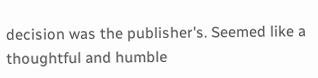decision was the publisher's. Seemed like a thoughtful and humble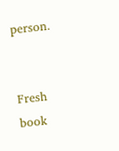person.


Fresh book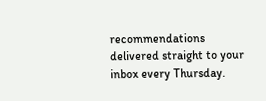recommendations delivered straight to your inbox every Thursday.